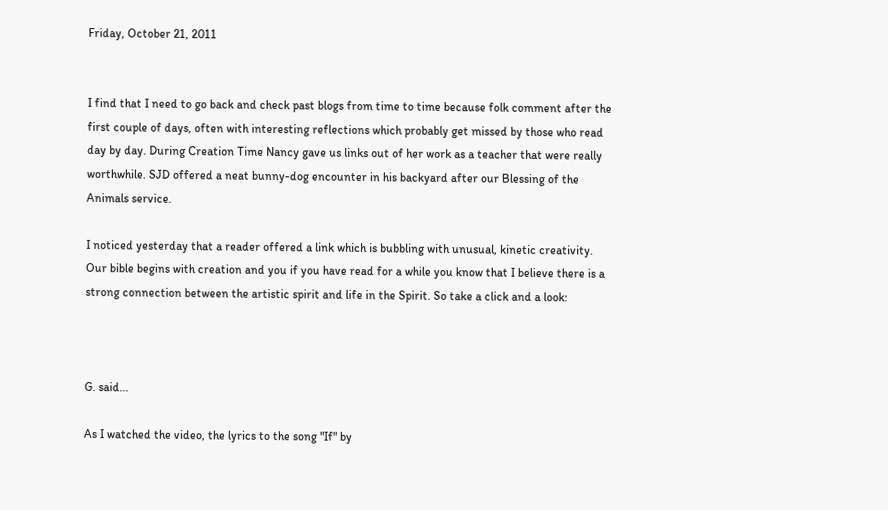Friday, October 21, 2011


I find that I need to go back and check past blogs from time to time because folk comment after the first couple of days, often with interesting reflections which probably get missed by those who read day by day. During Creation Time Nancy gave us links out of her work as a teacher that were really worthwhile. SJD offered a neat bunny-dog encounter in his backyard after our Blessing of the Animals service.

I noticed yesterday that a reader offered a link which is bubbling with unusual, kinetic creativity. Our bible begins with creation and you if you have read for a while you know that I believe there is a strong connection between the artistic spirit and life in the Spirit. So take a click and a look:



G. said...

As I watched the video, the lyrics to the song "If" by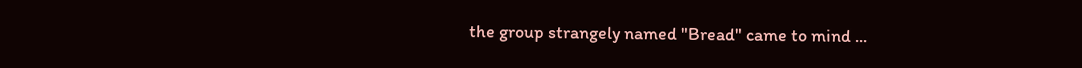the group strangely named "Bread" came to mind ...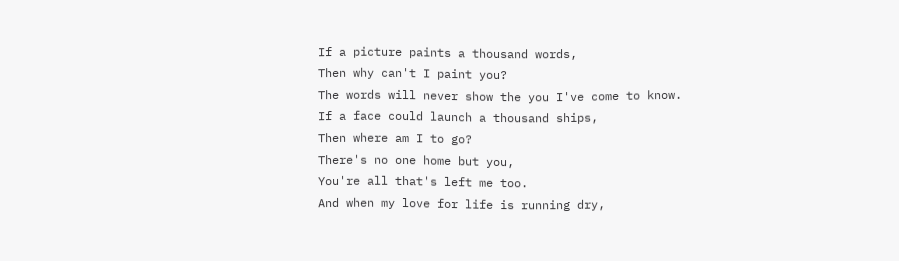If a picture paints a thousand words,
Then why can't I paint you?
The words will never show the you I've come to know.
If a face could launch a thousand ships,
Then where am I to go?
There's no one home but you,
You're all that's left me too.
And when my love for life is running dry,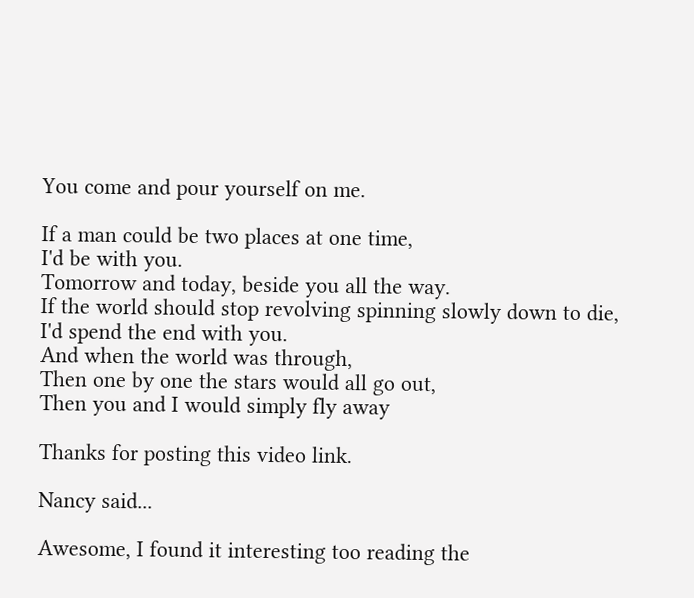You come and pour yourself on me.

If a man could be two places at one time,
I'd be with you.
Tomorrow and today, beside you all the way.
If the world should stop revolving spinning slowly down to die,
I'd spend the end with you.
And when the world was through,
Then one by one the stars would all go out,
Then you and I would simply fly away

Thanks for posting this video link.

Nancy said...

Awesome, I found it interesting too reading the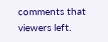comments that viewers left.